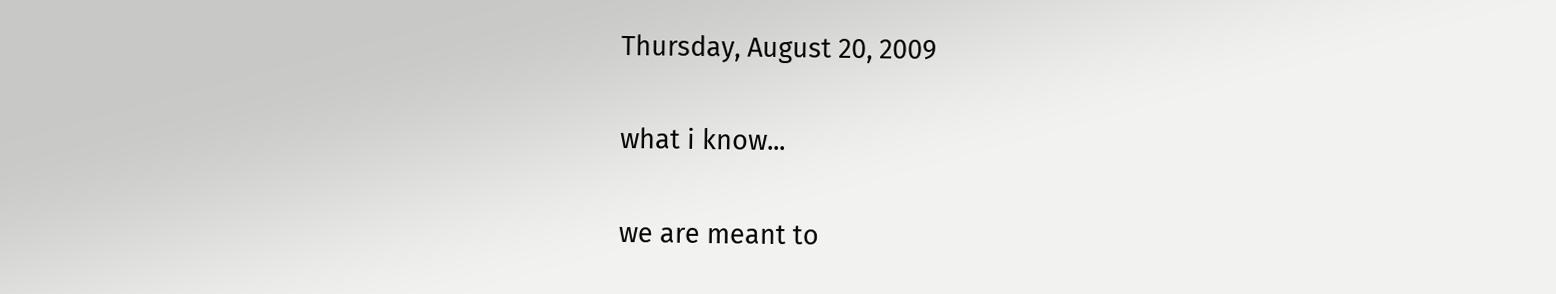Thursday, August 20, 2009

what i know...

we are meant to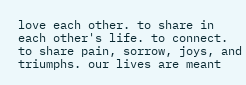love each other. to share in each other's life. to connect. to share pain, sorrow, joys, and triumphs. our lives are meant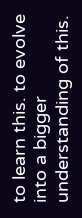to learn this. to evolve into a bigger understanding of this.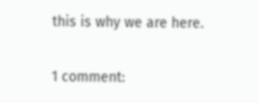this is why we are here.

1 comment: